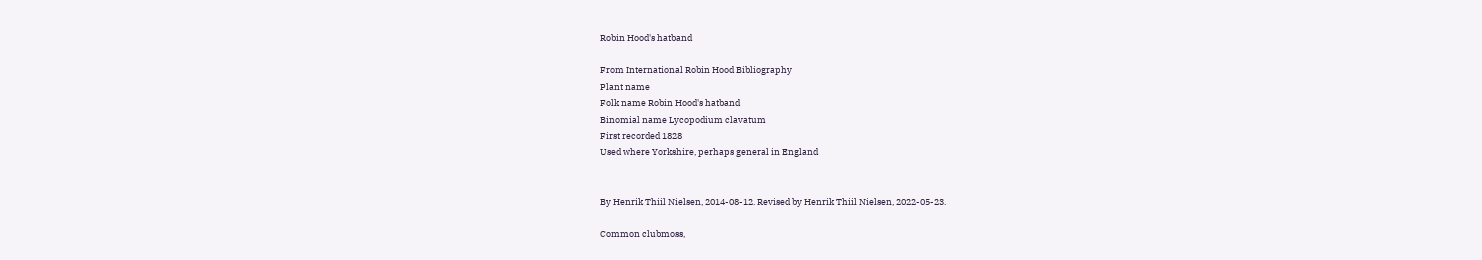Robin Hood's hatband

From International Robin Hood Bibliography
Plant name
Folk name Robin Hood's hatband
Binomial name Lycopodium clavatum
First recorded 1828
Used where Yorkshire, perhaps general in England


By Henrik Thiil Nielsen, 2014-08-12. Revised by Henrik Thiil Nielsen, 2022-05-23.

Common clubmoss,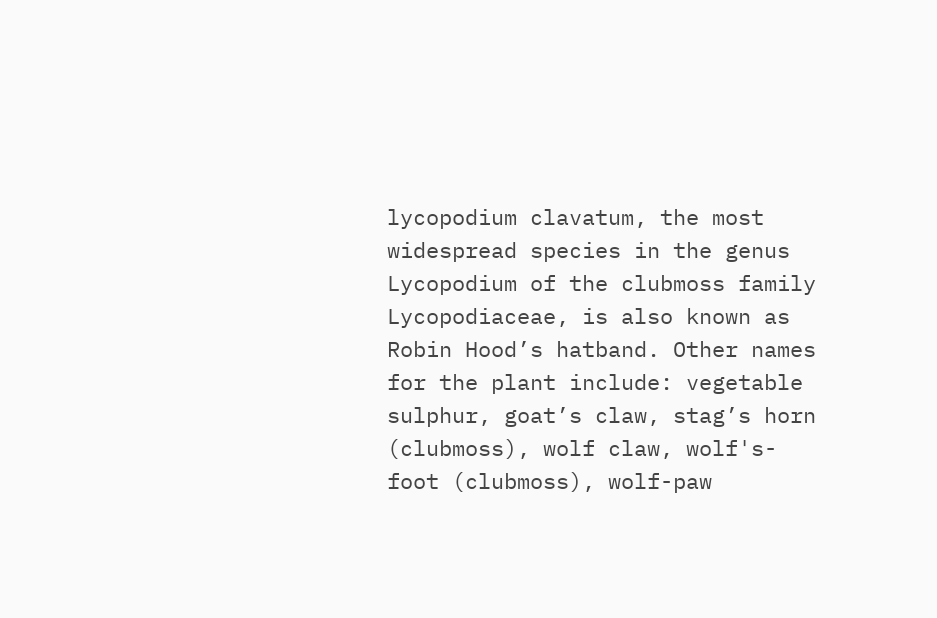lycopodium clavatum, the most widespread species in the genus Lycopodium of the clubmoss family Lycopodiaceae, is also known as Robin Hood’s hatband. Other names for the plant include: vegetable sulphur, goat’s claw, stag’s horn (clubmoss), wolf claw, wolf's-foot (clubmoss), wolf-paw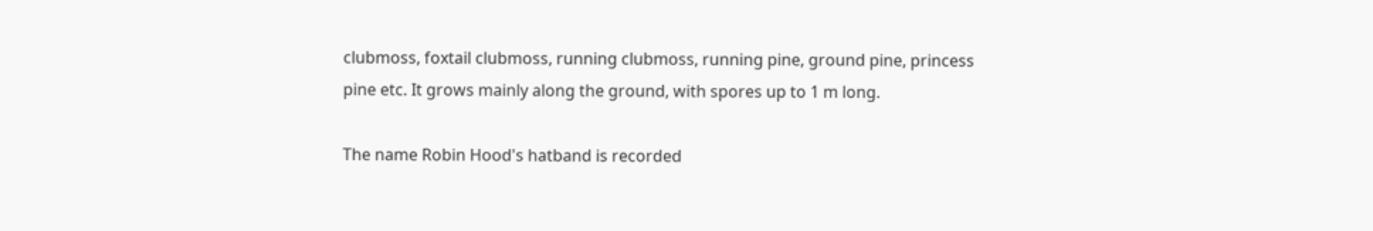clubmoss, foxtail clubmoss, running clubmoss, running pine, ground pine, princess pine etc. It grows mainly along the ground, with spores up to 1 m long.

The name Robin Hood's hatband is recorded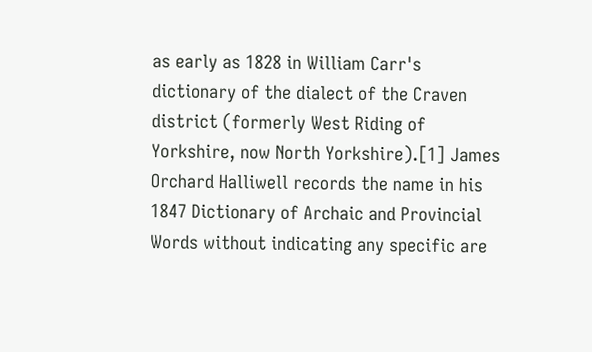as early as 1828 in William Carr's dictionary of the dialect of the Craven district (formerly West Riding of Yorkshire, now North Yorkshire).[1] James Orchard Halliwell records the name in his 1847 Dictionary of Archaic and Provincial Words without indicating any specific are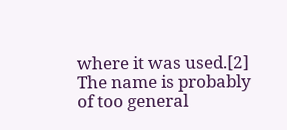where it was used.[2] The name is probably of too general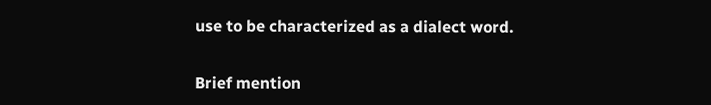use to be characterized as a dialect word.


Brief mention